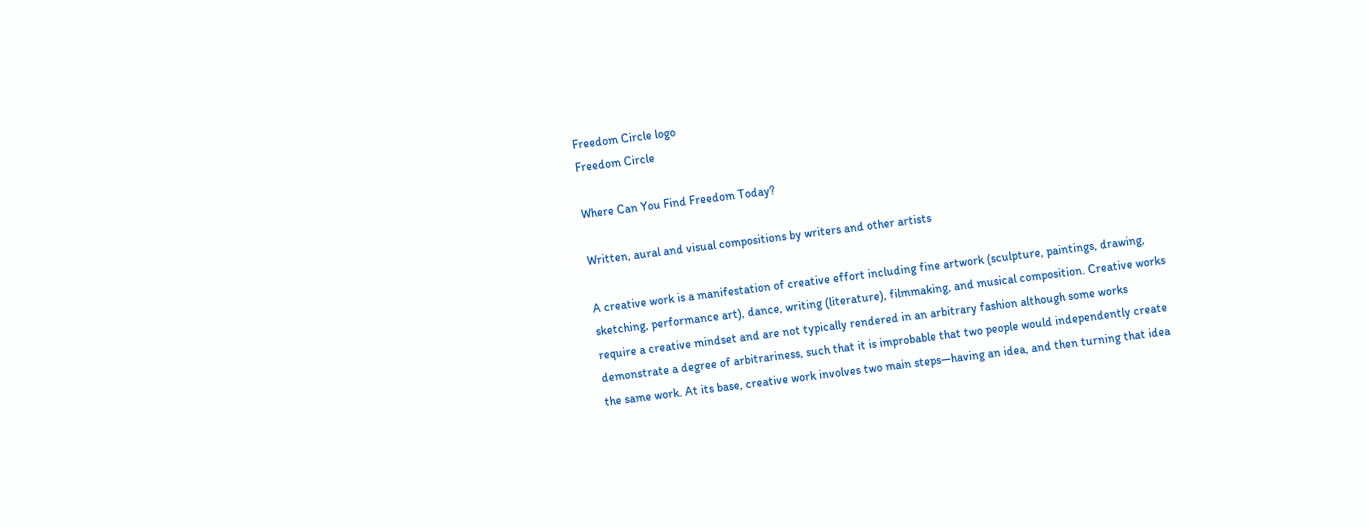Freedom Circle logo
Freedom Circle

Where Can You Find Freedom Today?

Written, aural and visual compositions by writers and other artists

A creative work is a manifestation of creative effort including fine artwork (sculpture, paintings, drawing, sketching, performance art), dance, writing (literature), filmmaking, and musical composition. Creative works require a creative mindset and are not typically rendered in an arbitrary fashion although some works demonstrate a degree of arbitrariness, such that it is improbable that two people would independently create the same work. At its base, creative work involves two main steps—having an idea, and then turning that idea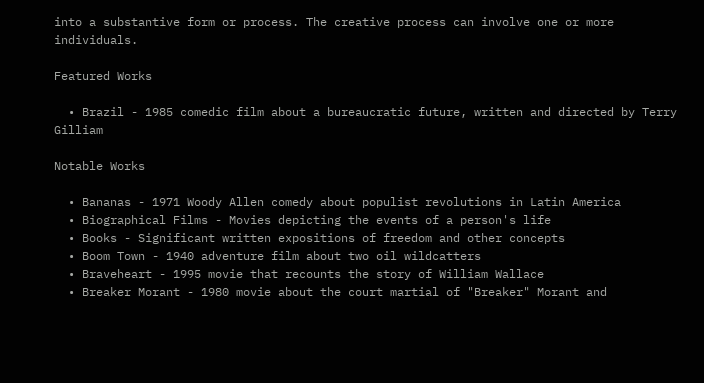into a substantive form or process. The creative process can involve one or more individuals.

Featured Works

  • Brazil - 1985 comedic film about a bureaucratic future, written and directed by Terry Gilliam

Notable Works

  • Bananas - 1971 Woody Allen comedy about populist revolutions in Latin America
  • Biographical Films - Movies depicting the events of a person's life
  • Books - Significant written expositions of freedom and other concepts
  • Boom Town - 1940 adventure film about two oil wildcatters
  • Braveheart - 1995 movie that recounts the story of William Wallace
  • Breaker Morant - 1980 movie about the court martial of "Breaker" Morant and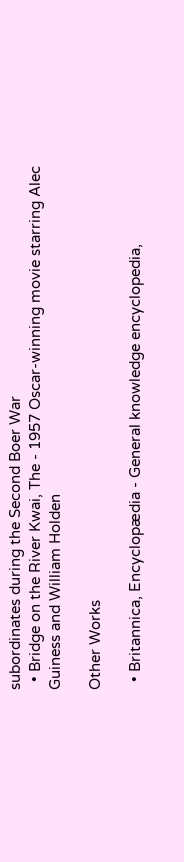subordinates during the Second Boer War
  • Bridge on the River Kwai, The - 1957 Oscar-winning movie starring Alec Guiness and William Holden

Other Works

  • Britannica, Encyclopædia - General knowledge encyclopedia,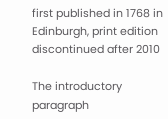first published in 1768 in Edinburgh, print edition discontinued after 2010

The introductory paragraph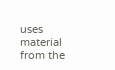uses material from the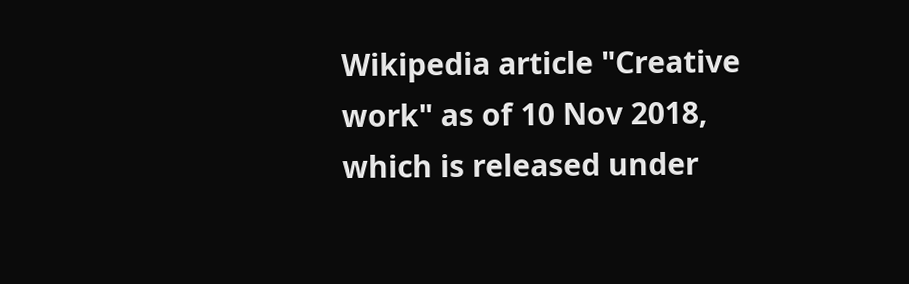Wikipedia article "Creative work" as of 10 Nov 2018, which is released under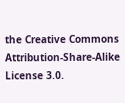the Creative Commons Attribution-Share-Alike License 3.0.